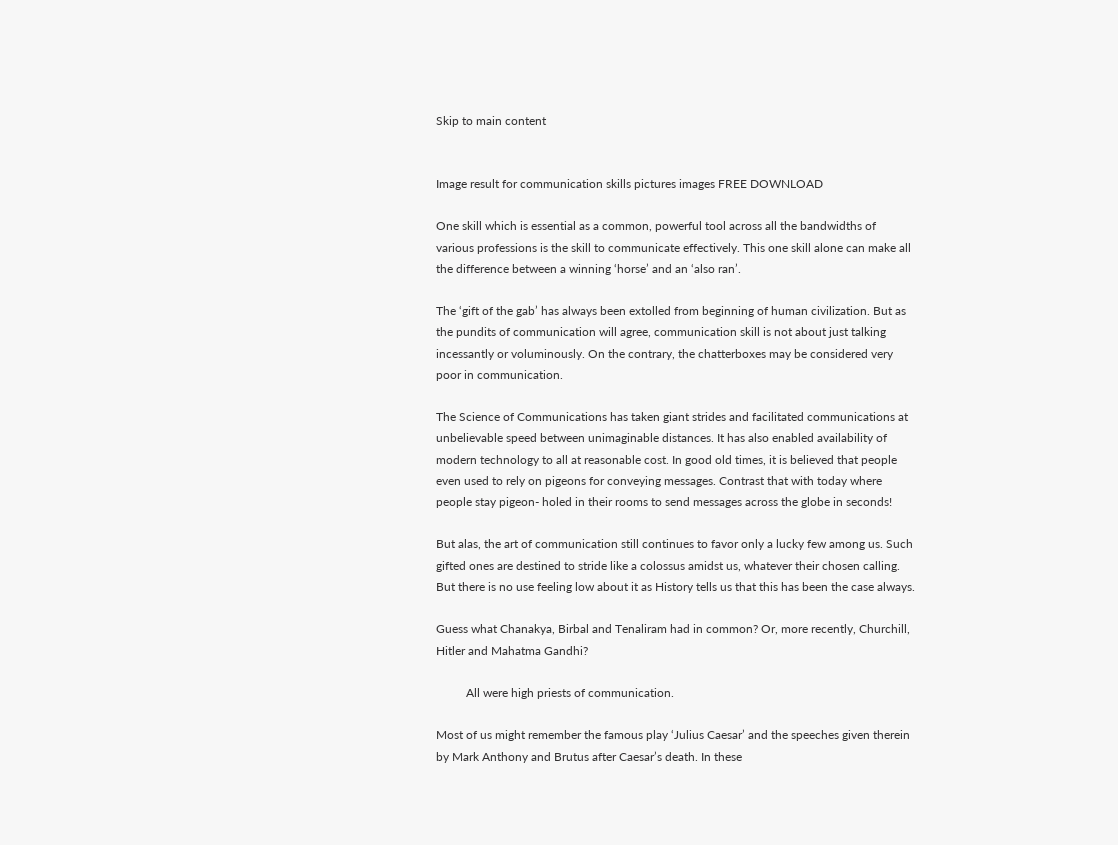Skip to main content


Image result for communication skills pictures images FREE DOWNLOAD

One skill which is essential as a common, powerful tool across all the bandwidths of various professions is the skill to communicate effectively. This one skill alone can make all the difference between a winning ‘horse’ and an ‘also ran’.

The ‘gift of the gab’ has always been extolled from beginning of human civilization. But as the pundits of communication will agree, communication skill is not about just talking incessantly or voluminously. On the contrary, the chatterboxes may be considered very poor in communication.

The Science of Communications has taken giant strides and facilitated communications at unbelievable speed between unimaginable distances. It has also enabled availability of modern technology to all at reasonable cost. In good old times, it is believed that people even used to rely on pigeons for conveying messages. Contrast that with today where people stay pigeon- holed in their rooms to send messages across the globe in seconds!

But alas, the art of communication still continues to favor only a lucky few among us. Such gifted ones are destined to stride like a colossus amidst us, whatever their chosen calling. But there is no use feeling low about it as History tells us that this has been the case always.

Guess what Chanakya, Birbal and Tenaliram had in common? Or, more recently, Churchill, Hitler and Mahatma Gandhi?

          All were high priests of communication.

Most of us might remember the famous play ‘Julius Caesar’ and the speeches given therein by Mark Anthony and Brutus after Caesar’s death. In these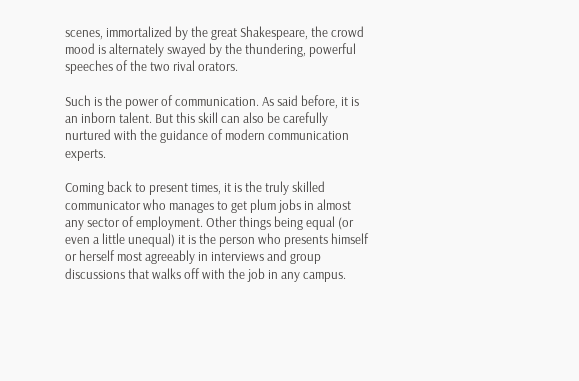scenes, immortalized by the great Shakespeare, the crowd mood is alternately swayed by the thundering, powerful speeches of the two rival orators.

Such is the power of communication. As said before, it is an inborn talent. But this skill can also be carefully nurtured with the guidance of modern communication experts.

Coming back to present times, it is the truly skilled communicator who manages to get plum jobs in almost any sector of employment. Other things being equal (or even a little unequal) it is the person who presents himself or herself most agreeably in interviews and group discussions that walks off with the job in any campus.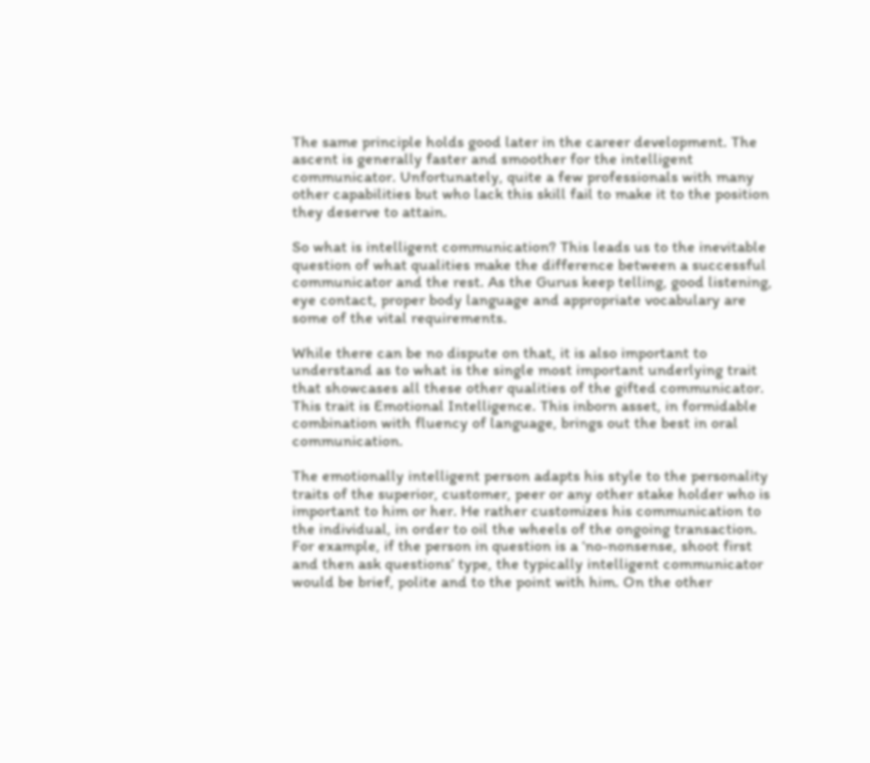The same principle holds good later in the career development. The ascent is generally faster and smoother for the intelligent communicator. Unfortunately, quite a few professionals with many other capabilities but who lack this skill fail to make it to the position they deserve to attain.

So what is intelligent communication? This leads us to the inevitable question of what qualities make the difference between a successful communicator and the rest. As the Gurus keep telling, good listening, eye contact, proper body language and appropriate vocabulary are some of the vital requirements.

While there can be no dispute on that, it is also important to understand as to what is the single most important underlying trait that showcases all these other qualities of the gifted communicator. This trait is Emotional Intelligence. This inborn asset, in formidable combination with fluency of language, brings out the best in oral communication.

The emotionally intelligent person adapts his style to the personality traits of the superior, customer, peer or any other stake holder who is important to him or her. He rather customizes his communication to the individual, in order to oil the wheels of the ongoing transaction. For example, if the person in question is a ‘no-nonsense, shoot first and then ask questions’ type, the typically intelligent communicator would be brief, polite and to the point with him. On the other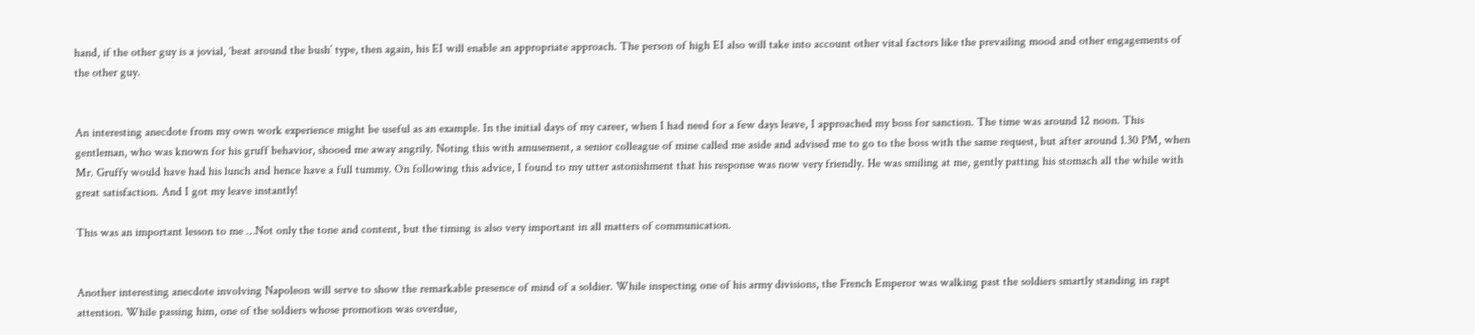hand, if the other guy is a jovial, ‘beat around the bush’ type, then again, his EI will enable an appropriate approach. The person of high EI also will take into account other vital factors like the prevailing mood and other engagements of the other guy.


An interesting anecdote from my own work experience might be useful as an example. In the initial days of my career, when I had need for a few days leave, I approached my boss for sanction. The time was around 12 noon. This gentleman, who was known for his gruff behavior, shooed me away angrily. Noting this with amusement, a senior colleague of mine called me aside and advised me to go to the boss with the same request, but after around 1.30 PM, when Mr. Gruffy would have had his lunch and hence have a full tummy. On following this advice, I found to my utter astonishment that his response was now very friendly. He was smiling at me, gently patting his stomach all the while with great satisfaction. And I got my leave instantly!

This was an important lesson to me …Not only the tone and content, but the timing is also very important in all matters of communication.


Another interesting anecdote involving Napoleon will serve to show the remarkable presence of mind of a soldier. While inspecting one of his army divisions, the French Emperor was walking past the soldiers smartly standing in rapt attention. While passing him, one of the soldiers whose promotion was overdue,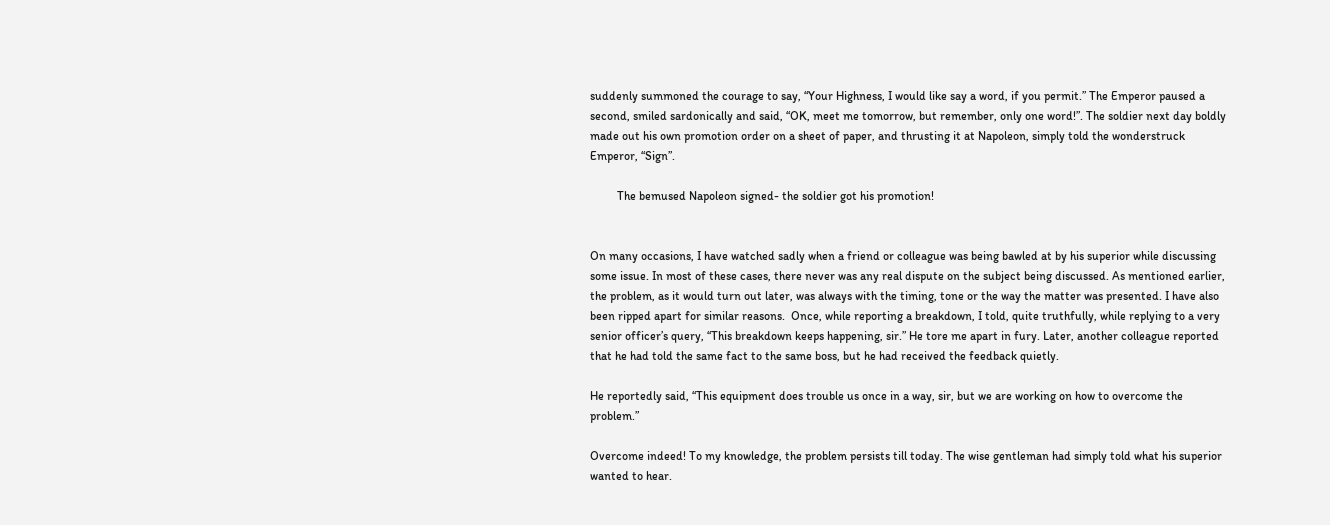suddenly summoned the courage to say, “Your Highness, I would like say a word, if you permit.” The Emperor paused a second, smiled sardonically and said, “OK, meet me tomorrow, but remember, only one word!”. The soldier next day boldly made out his own promotion order on a sheet of paper, and thrusting it at Napoleon, simply told the wonderstruck Emperor, “Sign”.

         The bemused Napoleon signed- the soldier got his promotion!


On many occasions, I have watched sadly when a friend or colleague was being bawled at by his superior while discussing some issue. In most of these cases, there never was any real dispute on the subject being discussed. As mentioned earlier, the problem, as it would turn out later, was always with the timing, tone or the way the matter was presented. I have also been ripped apart for similar reasons.  Once, while reporting a breakdown, I told, quite truthfully, while replying to a very senior officer’s query, “This breakdown keeps happening, sir.” He tore me apart in fury. Later, another colleague reported that he had told the same fact to the same boss, but he had received the feedback quietly.

He reportedly said, “This equipment does trouble us once in a way, sir, but we are working on how to overcome the problem.”

Overcome indeed! To my knowledge, the problem persists till today. The wise gentleman had simply told what his superior wanted to hear.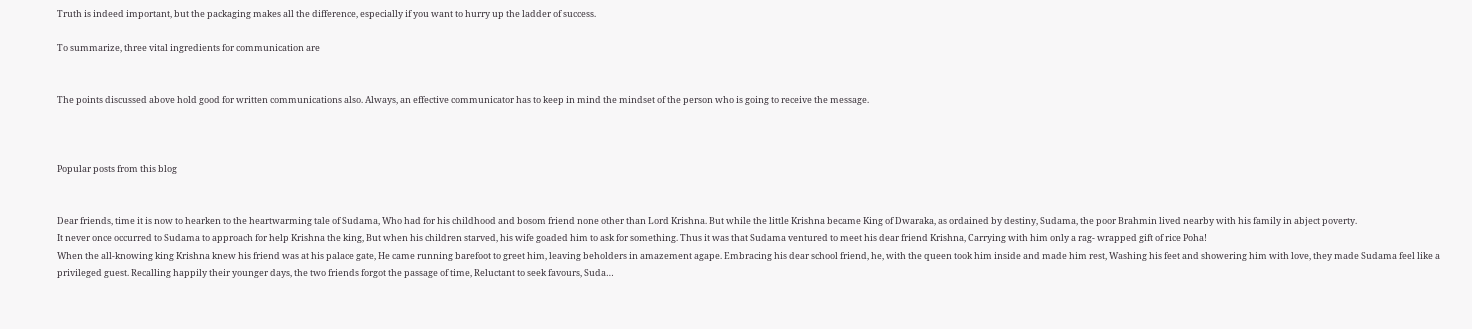Truth is indeed important, but the packaging makes all the difference, especially if you want to hurry up the ladder of success.

To summarize, three vital ingredients for communication are


The points discussed above hold good for written communications also. Always, an effective communicator has to keep in mind the mindset of the person who is going to receive the message.



Popular posts from this blog


Dear friends, time it is now to hearken to the heartwarming tale of Sudama, Who had for his childhood and bosom friend none other than Lord Krishna. But while the little Krishna became King of Dwaraka, as ordained by destiny, Sudama, the poor Brahmin lived nearby with his family in abject poverty.
It never once occurred to Sudama to approach for help Krishna the king, But when his children starved, his wife goaded him to ask for something. Thus it was that Sudama ventured to meet his dear friend Krishna, Carrying with him only a rag- wrapped gift of rice Poha!
When the all-knowing king Krishna knew his friend was at his palace gate, He came running barefoot to greet him, leaving beholders in amazement agape. Embracing his dear school friend, he, with the queen took him inside and made him rest, Washing his feet and showering him with love, they made Sudama feel like a privileged guest. Recalling happily their younger days, the two friends forgot the passage of time, Reluctant to seek favours, Suda…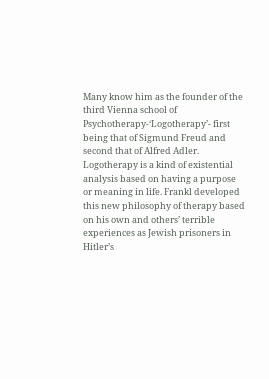Many know him as the founder of the third Vienna school of Psychotherapy-‘Logotherapy’- first being that of Sigmund Freud and second that of Alfred Adler.
Logotherapy is a kind of existential analysis based on having a purpose or meaning in life. Frankl developed this new philosophy of therapy based on his own and others’ terrible experiences as Jewish prisoners in Hitler’s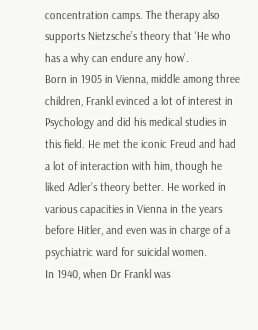concentration camps. The therapy also supports Nietzsche’s theory that ‘He who has a why can endure any how’.
Born in 1905 in Vienna, middle among three children, Frankl evinced a lot of interest in Psychology and did his medical studies in this field. He met the iconic Freud and had a lot of interaction with him, though he liked Adler’s theory better. He worked in various capacities in Vienna in the years before Hitler, and even was in charge of a psychiatric ward for suicidal women.
In 1940, when Dr Frankl was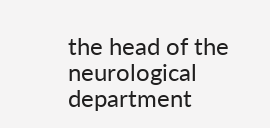the head of the neurological department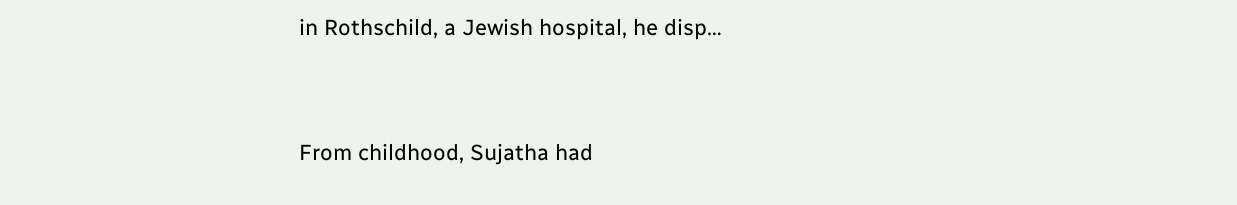in Rothschild, a Jewish hospital, he disp…


From childhood, Sujatha had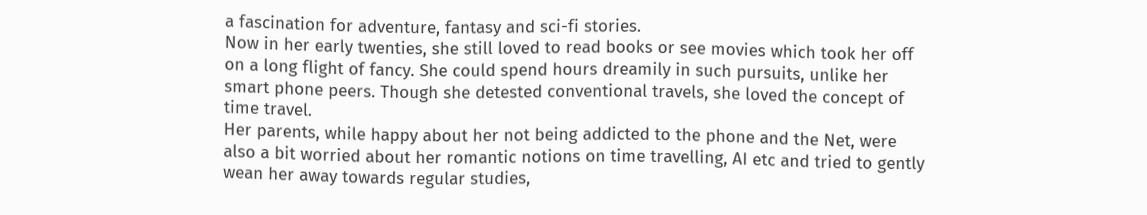a fascination for adventure, fantasy and sci-fi stories.
Now in her early twenties, she still loved to read books or see movies which took her off on a long flight of fancy. She could spend hours dreamily in such pursuits, unlike her smart phone peers. Though she detested conventional travels, she loved the concept of time travel.
Her parents, while happy about her not being addicted to the phone and the Net, were also a bit worried about her romantic notions on time travelling, AI etc and tried to gently wean her away towards regular studies,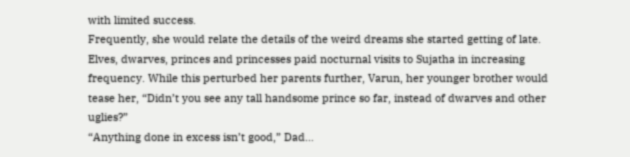with limited success.
Frequently, she would relate the details of the weird dreams she started getting of late. Elves, dwarves, princes and princesses paid nocturnal visits to Sujatha in increasing frequency. While this perturbed her parents further, Varun, her younger brother would tease her, “Didn’t you see any tall handsome prince so far, instead of dwarves and other uglies?”
“Anything done in excess isn’t good,” Dad…